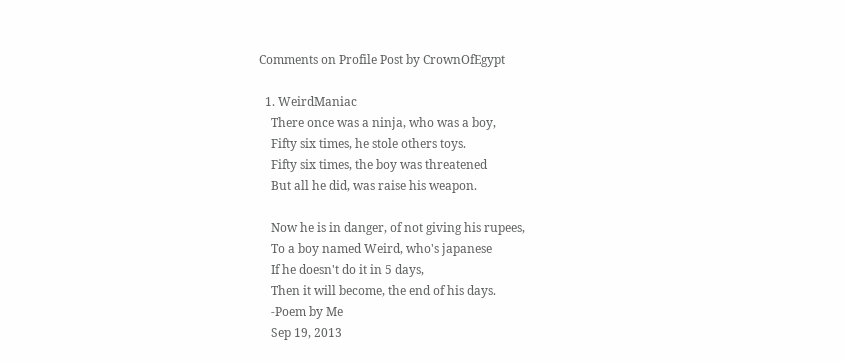Comments on Profile Post by CrownOfEgypt

  1. WeirdManiac
    There once was a ninja, who was a boy,
    Fifty six times, he stole others toys.
    Fifty six times, the boy was threatened
    But all he did, was raise his weapon.

    Now he is in danger, of not giving his rupees,
    To a boy named Weird, who's japanese
    If he doesn't do it in 5 days,
    Then it will become, the end of his days.
    -Poem by Me
    Sep 19, 2013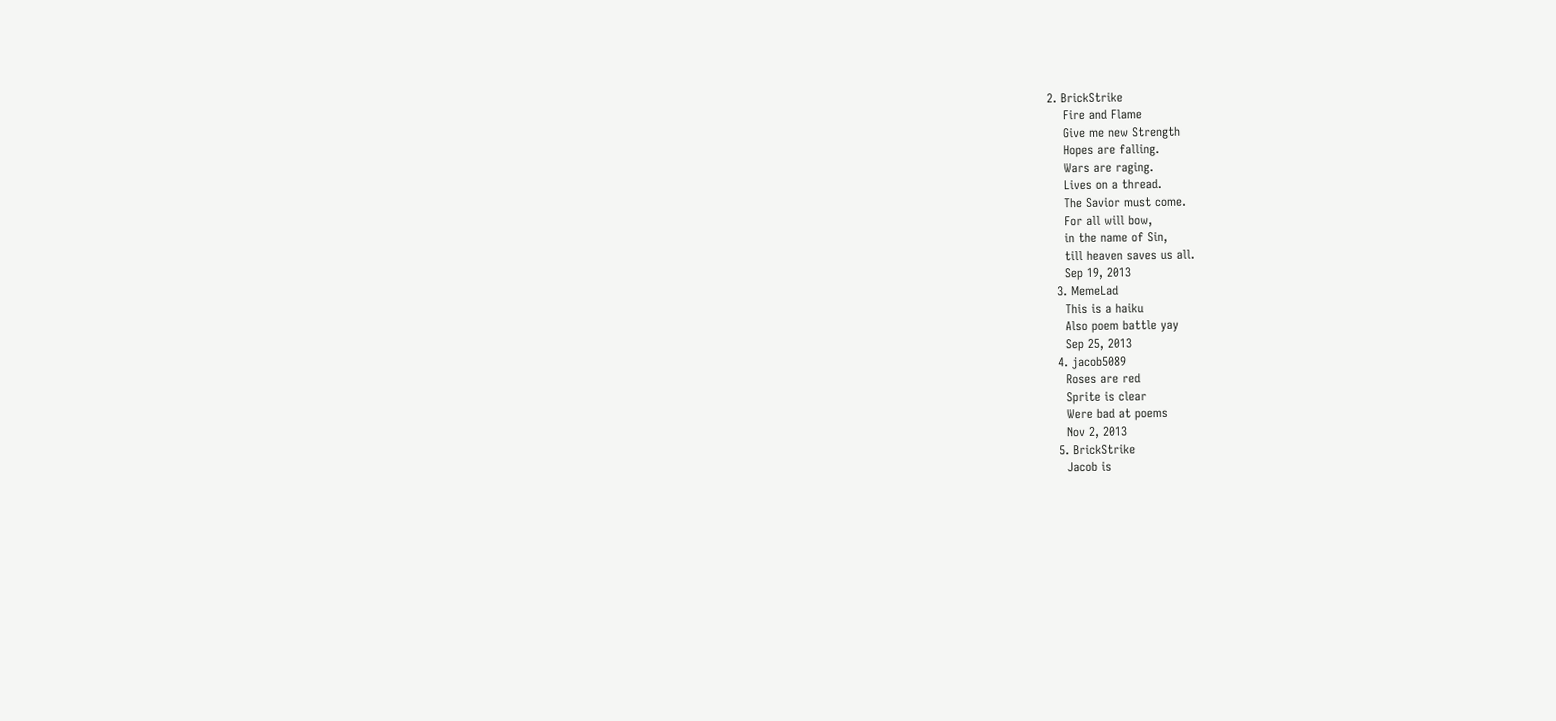2. BrickStrike
    Fire and Flame
    Give me new Strength
    Hopes are falling.
    Wars are raging.
    Lives on a thread.
    The Savior must come.
    For all will bow,
    in the name of Sin,
    till heaven saves us all.
    Sep 19, 2013
  3. MemeLad
    This is a haiku
    Also poem battle yay
    Sep 25, 2013
  4. jacob5089
    Roses are red
    Sprite is clear
    Were bad at poems
    Nov 2, 2013
  5. BrickStrike
    Jacob is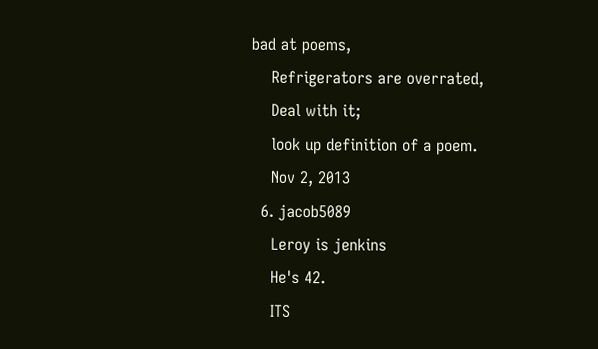bad at poems,
    Refrigerators are overrated,
    Deal with it;
    look up definition of a poem.
    Nov 2, 2013
  6. jacob5089
    Leroy is jenkins
    He's 42.
    ITS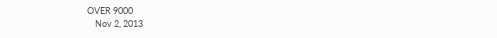OVER 9000
    Nov 2, 2013